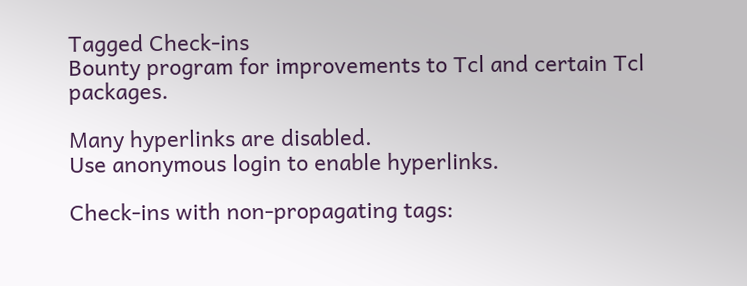Tagged Check-ins
Bounty program for improvements to Tcl and certain Tcl packages.

Many hyperlinks are disabled.
Use anonymous login to enable hyperlinks.

Check-ins with non-propagating tags: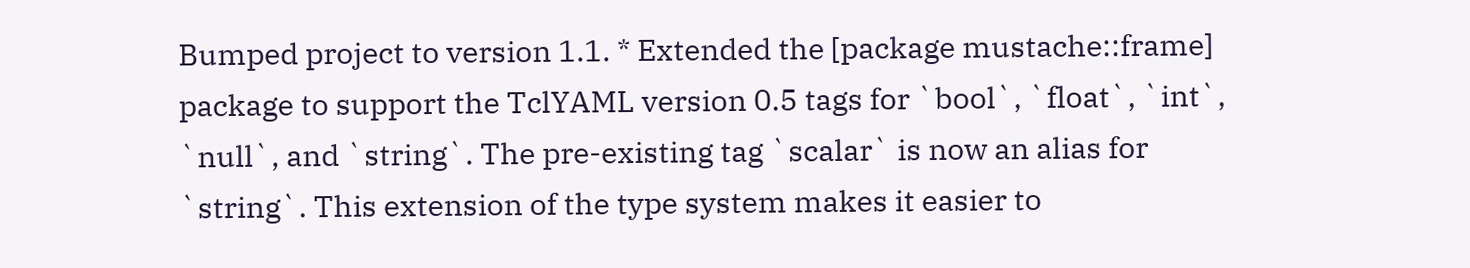Bumped project to version 1.1. * Extended the [package mustache::frame] package to support the TclYAML version 0.5 tags for `bool`, `float`, `int`, `null`, and `string`. The pre-existing tag `scalar` is now an alias for `string`. This extension of the type system makes it easier to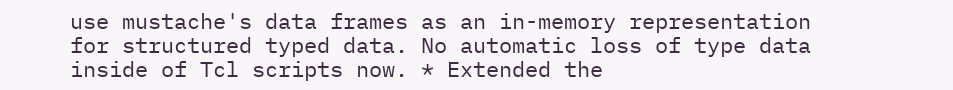use mustache's data frames as an in-memory representation for structured typed data. No automatic loss of type data inside of Tcl scripts now. * Extended the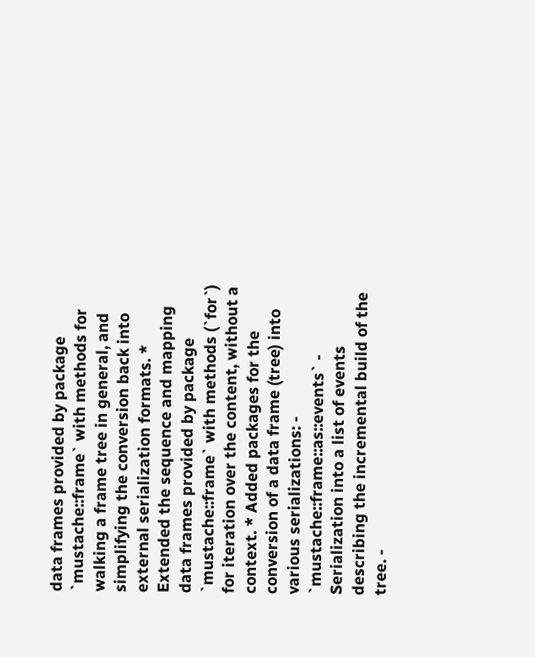data frames provided by package `mustache::frame` with methods for walking a frame tree in general, and simplifying the conversion back into external serialization formats. * Extended the sequence and mapping data frames provided by package `mustache::frame` with methods (`for`) for iteration over the content, without a context. * Added packages for the conversion of a data frame (tree) into various serializations: - `mustache::frame::as::events` - Serialization into a list of events describing the incremental build of the tree. -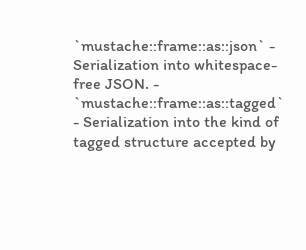`mustache::frame::as::json` - Serialization into whitespace-free JSON. - `mustache::frame::as::tagged` - Serialization into the kind of tagged structure accepted by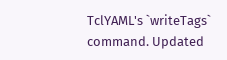TclYAML's `writeTags` command. Updated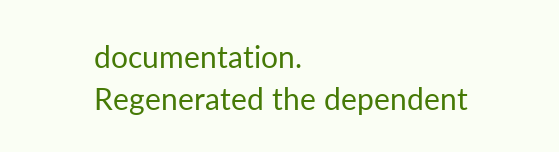documentation. Regenerated the dependent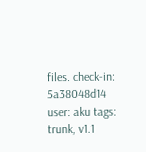files. check-in: 5a38048d14 user: aku tags: trunk, v1.1